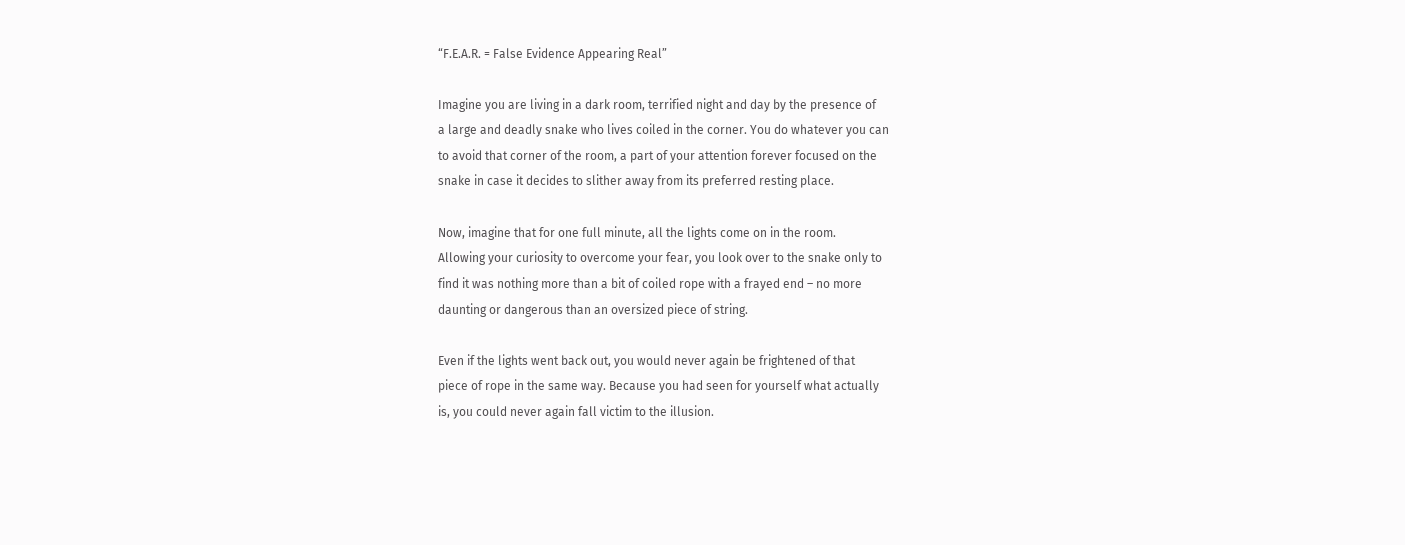“F.E.A.R. = False Evidence Appearing Real”

Imagine you are living in a dark room, terrified night and day by the presence of
a large and deadly snake who lives coiled in the corner. You do whatever you can
to avoid that corner of the room, a part of your attention forever focused on the
snake in case it decides to slither away from its preferred resting place.

Now, imagine that for one full minute, all the lights come on in the room.
Allowing your curiosity to overcome your fear, you look over to the snake only to
find it was nothing more than a bit of coiled rope with a frayed end – no more
daunting or dangerous than an oversized piece of string.

Even if the lights went back out, you would never again be frightened of that
piece of rope in the same way. Because you had seen for yourself what actually
is, you could never again fall victim to the illusion.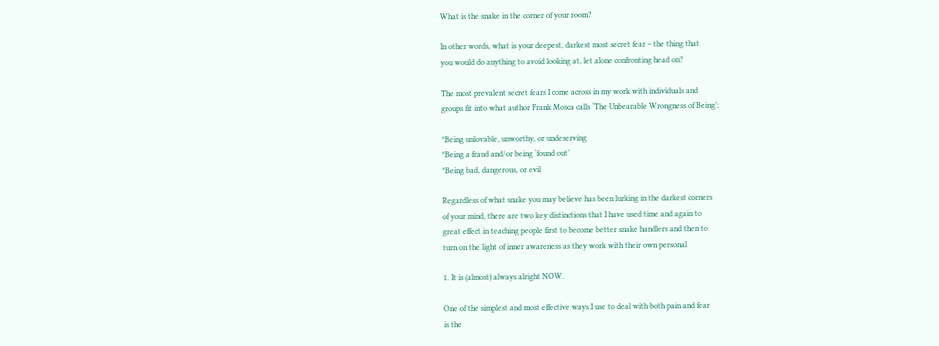What is the snake in the corner of your room?

In other words, what is your deepest, darkest most secret fear – the thing that
you would do anything to avoid looking at, let alone confronting head on?

The most prevalent secret fears I come across in my work with individuals and
groups fit into what author Frank Mosca calls ‘The Unbearable Wrongness of Being’:

*Being unlovable, unworthy, or undeserving
*Being a fraud and/or being ‘found out’
*Being bad, dangerous, or evil

Regardless of what snake you may believe has been lurking in the darkest corners
of your mind, there are two key distinctions that I have used time and again to
great effect in teaching people first to become better snake handlers and then to
turn on the light of inner awareness as they work with their own personal

1. It is (almost) always alright NOW.

One of the simplest and most effective ways I use to deal with both pain and fear
is the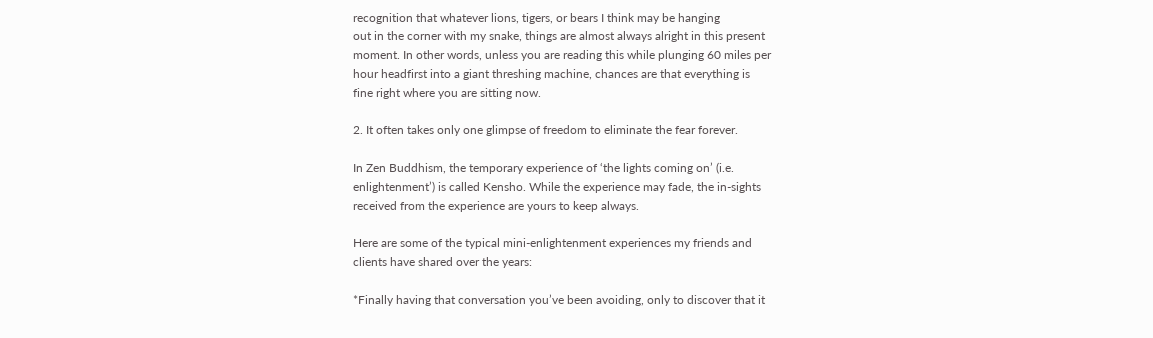recognition that whatever lions, tigers, or bears I think may be hanging
out in the corner with my snake, things are almost always alright in this present
moment. In other words, unless you are reading this while plunging 60 miles per
hour headfirst into a giant threshing machine, chances are that everything is
fine right where you are sitting now.

2. It often takes only one glimpse of freedom to eliminate the fear forever.

In Zen Buddhism, the temporary experience of ‘the lights coming on’ (i.e.
enlightenment’) is called Kensho. While the experience may fade, the in-sights
received from the experience are yours to keep always.

Here are some of the typical mini-enlightenment experiences my friends and
clients have shared over the years:

*Finally having that conversation you’ve been avoiding, only to discover that it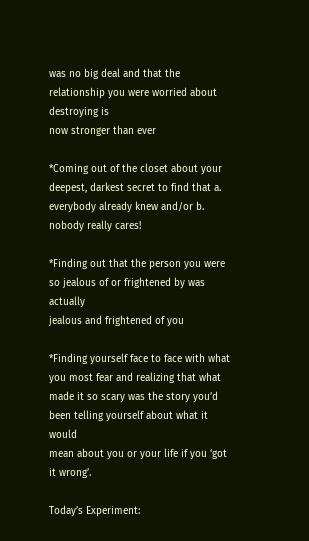was no big deal and that the relationship you were worried about destroying is
now stronger than ever

*Coming out of the closet about your deepest, darkest secret to find that a.
everybody already knew and/or b. nobody really cares!

*Finding out that the person you were so jealous of or frightened by was actually
jealous and frightened of you

*Finding yourself face to face with what you most fear and realizing that what
made it so scary was the story you’d been telling yourself about what it would
mean about you or your life if you ‘got it wrong’.

Today’s Experiment: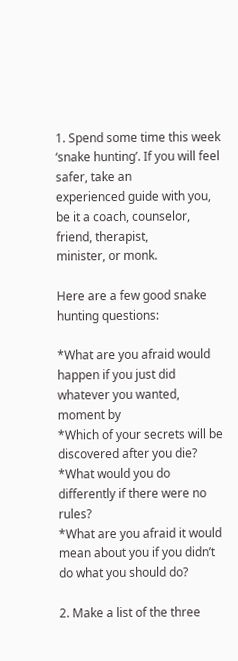1. Spend some time this week ‘snake hunting’. If you will feel safer, take an
experienced guide with you, be it a coach, counselor, friend, therapist,
minister, or monk.

Here are a few good snake hunting questions:

*What are you afraid would happen if you just did whatever you wanted, moment by
*Which of your secrets will be discovered after you die?
*What would you do differently if there were no rules?
*What are you afraid it would mean about you if you didn’t do what you should do?

2. Make a list of the three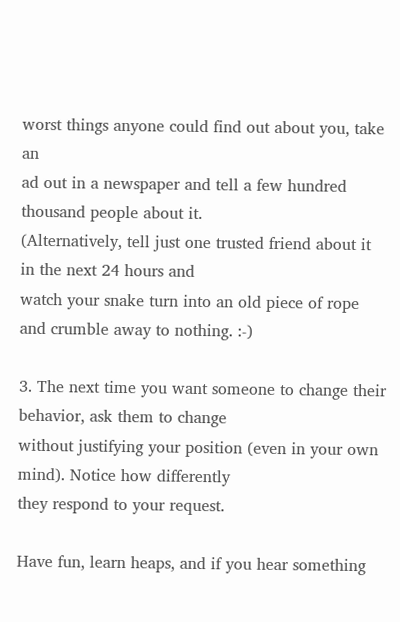worst things anyone could find out about you, take an
ad out in a newspaper and tell a few hundred thousand people about it.
(Alternatively, tell just one trusted friend about it in the next 24 hours and
watch your snake turn into an old piece of rope and crumble away to nothing. :-)

3. The next time you want someone to change their behavior, ask them to change
without justifying your position (even in your own mind). Notice how differently
they respond to your request.

Have fun, learn heaps, and if you hear something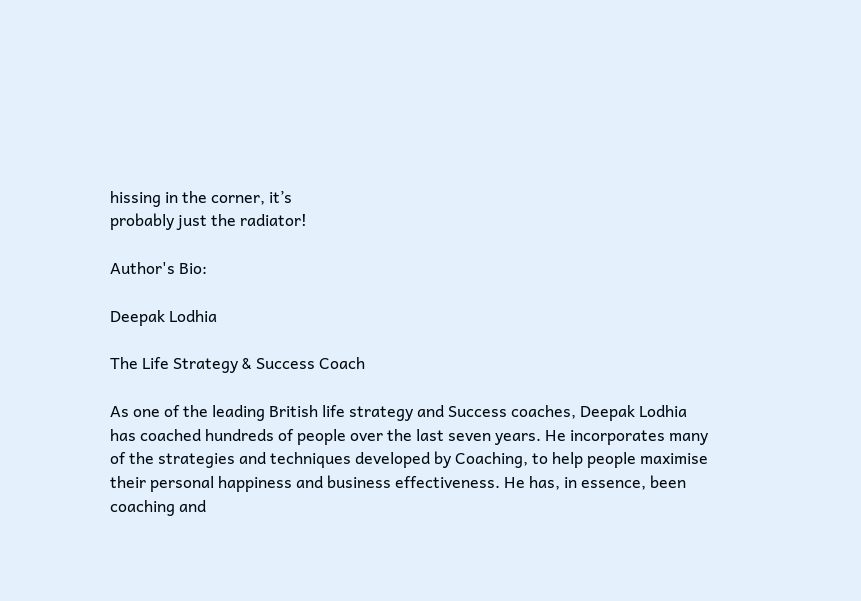hissing in the corner, it’s
probably just the radiator!

Author's Bio:

Deepak Lodhia

The Life Strategy & Success Coach

As one of the leading British life strategy and Success coaches, Deepak Lodhia has coached hundreds of people over the last seven years. He incorporates many of the strategies and techniques developed by Coaching, to help people maximise their personal happiness and business effectiveness. He has, in essence, been coaching and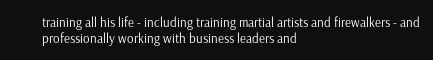training all his life - including training martial artists and firewalkers - and professionally working with business leaders and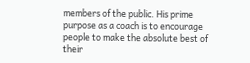members of the public. His prime purpose as a coach is to encourage people to make the absolute best of their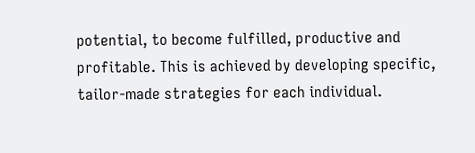potential, to become fulfilled, productive and profitable. This is achieved by developing specific, tailor-made strategies for each individual.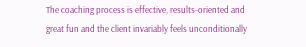The coaching process is effective, results-oriented and great fun and the client invariably feels unconditionally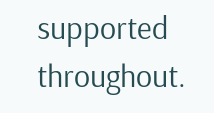supported throughout.